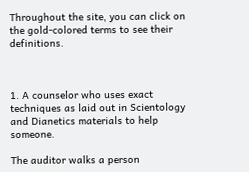Throughout the site, you can click on the gold-colored terms to see their definitions.



1. A counselor who uses exact techniques as laid out in Scientology and Dianetics materials to help someone.

The auditor walks a person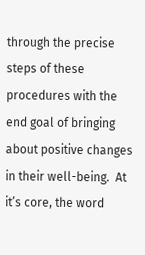through the precise steps of these procedures with the end goal of bringing about positive changes in their well-being.  At it’s core, the word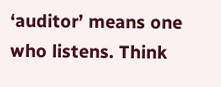‘auditor’ means one who listens. Think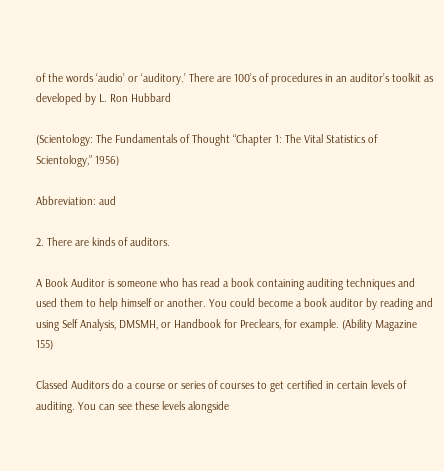of the words ‘audio’ or ‘auditory.’ There are 100’s of procedures in an auditor’s toolkit as developed by L. Ron Hubbard

(Scientology: The Fundamentals of Thought “Chapter 1: The Vital Statistics of Scientology,” 1956)

Abbreviation: aud

2. There are kinds of auditors.

A Book Auditor is someone who has read a book containing auditing techniques and used them to help himself or another. You could become a book auditor by reading and using Self Analysis, DMSMH, or Handbook for Preclears, for example. (Ability Magazine 155)

Classed Auditors do a course or series of courses to get certified in certain levels of auditing. You can see these levels alongside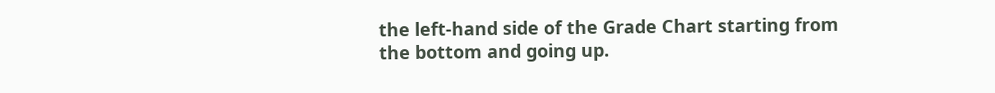the left-hand side of the Grade Chart starting from the bottom and going up.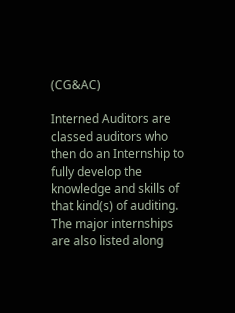(CG&AC)

Interned Auditors are classed auditors who then do an Internship to fully develop the knowledge and skills of that kind(s) of auditing. The major internships are also listed along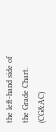the left-hand side of the Grade Chart. (CG&AC)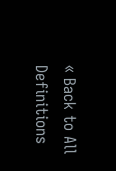« Back to All Definitions